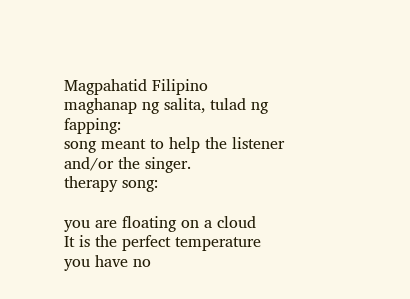Magpahatid Filipino
maghanap ng salita, tulad ng fapping:
song meant to help the listener and/or the singer.
therapy song:

you are floating on a cloud
It is the perfect temperature
you have no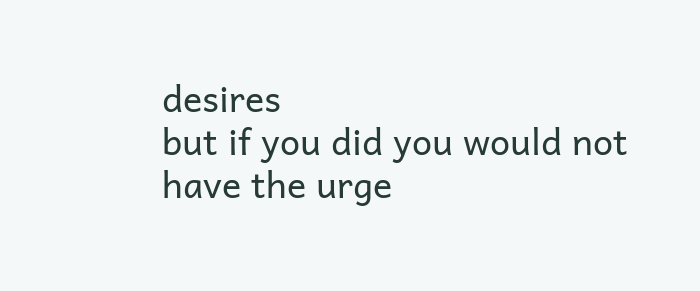desires
but if you did you would not have the urge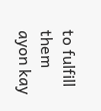to fulfill them
ayon kay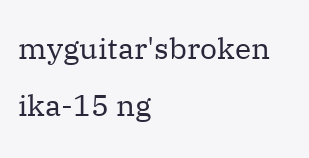myguitar'sbroken ika-15 ng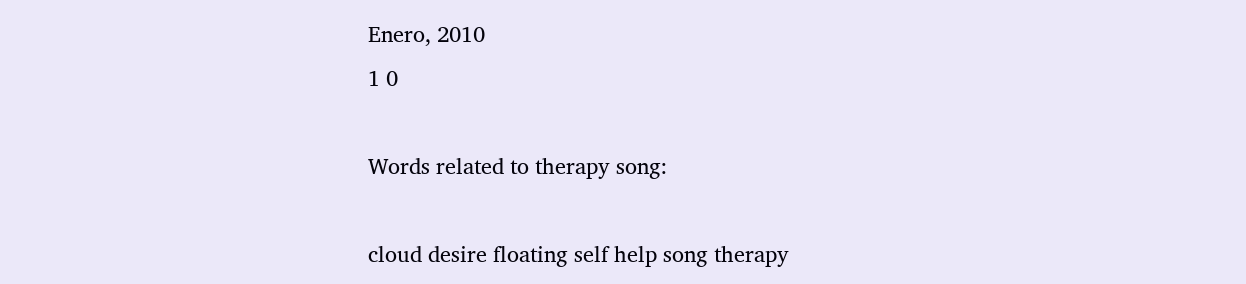Enero, 2010
1 0

Words related to therapy song:

cloud desire floating self help song therapy